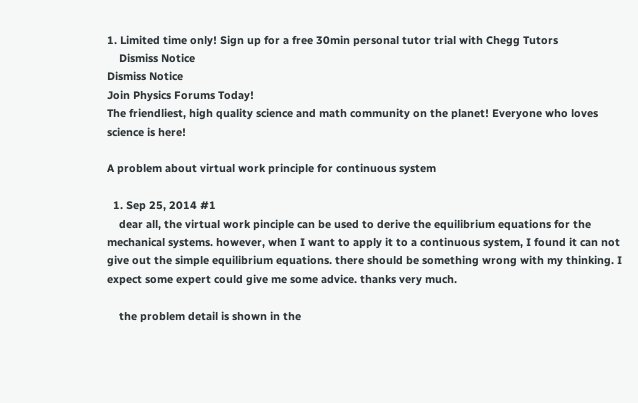1. Limited time only! Sign up for a free 30min personal tutor trial with Chegg Tutors
    Dismiss Notice
Dismiss Notice
Join Physics Forums Today!
The friendliest, high quality science and math community on the planet! Everyone who loves science is here!

A problem about virtual work principle for continuous system

  1. Sep 25, 2014 #1
    dear all, the virtual work pinciple can be used to derive the equilibrium equations for the mechanical systems. however, when I want to apply it to a continuous system, I found it can not give out the simple equilibrium equations. there should be something wrong with my thinking. I expect some expert could give me some advice. thanks very much.

    the problem detail is shown in the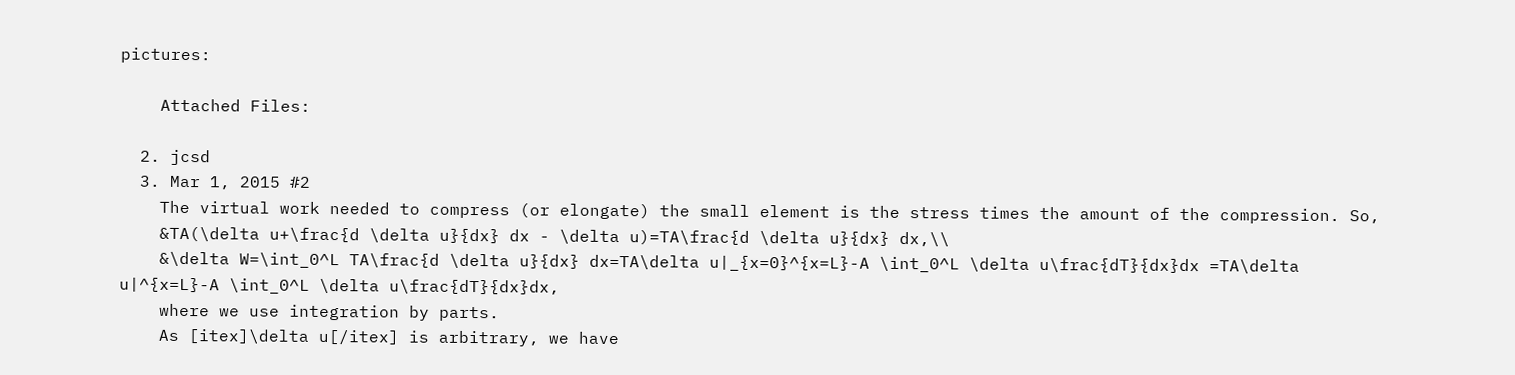pictures:

    Attached Files:

  2. jcsd
  3. Mar 1, 2015 #2
    The virtual work needed to compress (or elongate) the small element is the stress times the amount of the compression. So,
    &TA(\delta u+\frac{d \delta u}{dx} dx - \delta u)=TA\frac{d \delta u}{dx} dx,\\
    &\delta W=\int_0^L TA\frac{d \delta u}{dx} dx=TA\delta u|_{x=0}^{x=L}-A \int_0^L \delta u\frac{dT}{dx}dx =TA\delta u|^{x=L}-A \int_0^L \delta u\frac{dT}{dx}dx,
    where we use integration by parts.
    As [itex]\delta u[/itex] is arbitrary, we have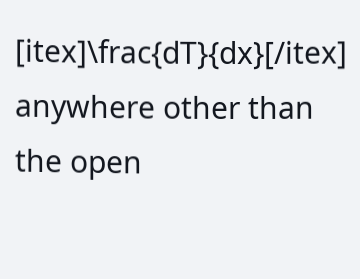[itex]\frac{dT}{dx}[/itex] anywhere other than the open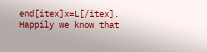end[itex]x=L[/itex]. Happily we know that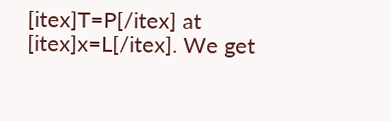[itex]T=P[/itex] at [itex]x=L[/itex]. We get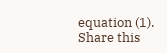equation (1).
Share this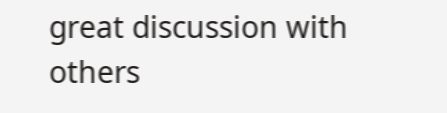great discussion with others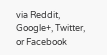via Reddit, Google+, Twitter, or Facebook